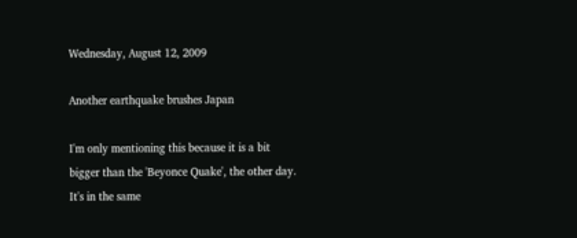Wednesday, August 12, 2009

Another earthquake brushes Japan

I'm only mentioning this because it is a bit bigger than the 'Beyonce Quake', the other day. It's in the same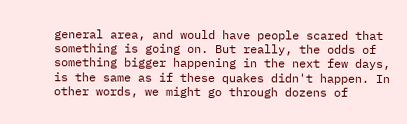general area, and would have people scared that something is going on. But really, the odds of something bigger happening in the next few days, is the same as if these quakes didn't happen. In other words, we might go through dozens of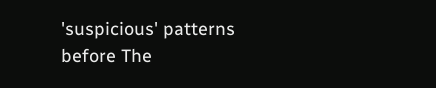'suspicious' patterns before The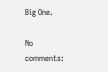Big One.

No comments: